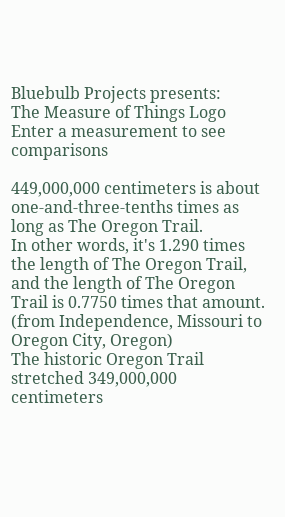Bluebulb Projects presents:
The Measure of Things Logo
Enter a measurement to see comparisons

449,000,000 centimeters is about one-and-three-tenths times as long as The Oregon Trail.
In other words, it's 1.290 times the length of The Oregon Trail, and the length of The Oregon Trail is 0.7750 times that amount.
(from Independence, Missouri to Oregon City, Oregon)
The historic Oregon Trail stretched 349,000,000 centimeters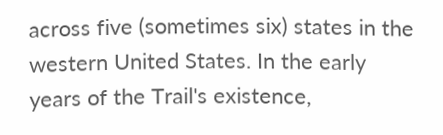across five (sometimes six) states in the western United States. In the early years of the Trail's existence,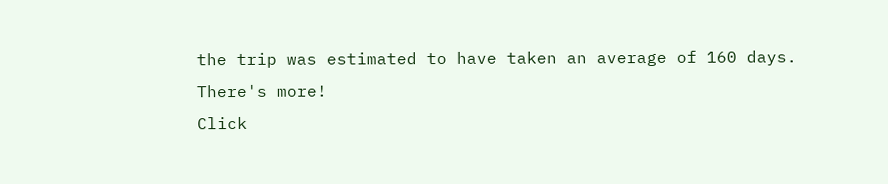the trip was estimated to have taken an average of 160 days.
There's more!
Click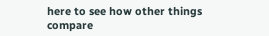here to see how other things compare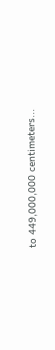to 449,000,000 centimeters...